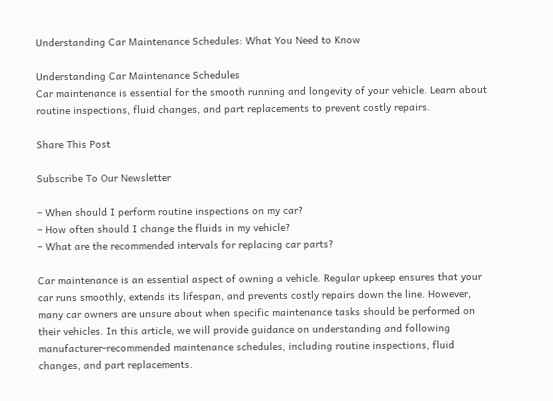Understanding Car Maintenance Schedules: What You Need to Know

Understanding Car Maintenance Schedules
Car maintenance is essential for the smooth running and longevity of your vehicle. Learn about routine inspections, fluid changes, and part replacements to prevent costly repairs.

Share This Post

Subscribe To Our Newsletter

– When should I perform routine inspections on my car?
– How often should I change the fluids in my vehicle?
– What are the recommended intervals for replacing car parts?

Car maintenance is an essential aspect of owning a vehicle. Regular upkeep ensures that your car runs smoothly, extends its lifespan, and prevents costly repairs down the line. However, many car owners are unsure about when specific maintenance tasks should be performed on their vehicles. In this article, we will provide guidance on understanding and following manufacturer-recommended maintenance schedules, including routine inspections, fluid changes, and part replacements.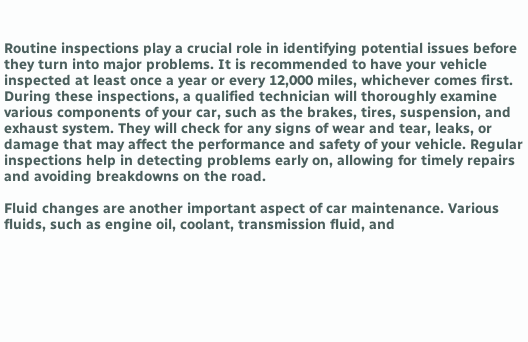Routine inspections play a crucial role in identifying potential issues before they turn into major problems. It is recommended to have your vehicle inspected at least once a year or every 12,000 miles, whichever comes first. During these inspections, a qualified technician will thoroughly examine various components of your car, such as the brakes, tires, suspension, and exhaust system. They will check for any signs of wear and tear, leaks, or damage that may affect the performance and safety of your vehicle. Regular inspections help in detecting problems early on, allowing for timely repairs and avoiding breakdowns on the road.

Fluid changes are another important aspect of car maintenance. Various fluids, such as engine oil, coolant, transmission fluid, and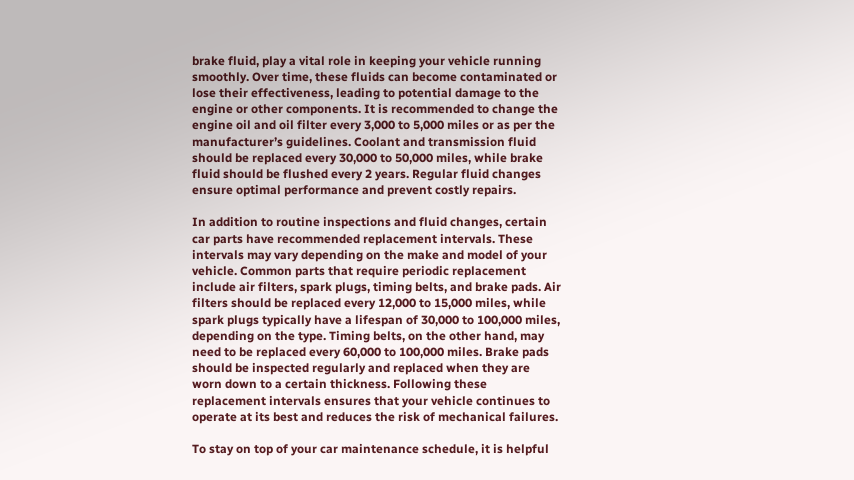brake fluid, play a vital role in keeping your vehicle running smoothly. Over time, these fluids can become contaminated or lose their effectiveness, leading to potential damage to the engine or other components. It is recommended to change the engine oil and oil filter every 3,000 to 5,000 miles or as per the manufacturer’s guidelines. Coolant and transmission fluid should be replaced every 30,000 to 50,000 miles, while brake fluid should be flushed every 2 years. Regular fluid changes ensure optimal performance and prevent costly repairs.

In addition to routine inspections and fluid changes, certain car parts have recommended replacement intervals. These intervals may vary depending on the make and model of your vehicle. Common parts that require periodic replacement include air filters, spark plugs, timing belts, and brake pads. Air filters should be replaced every 12,000 to 15,000 miles, while spark plugs typically have a lifespan of 30,000 to 100,000 miles, depending on the type. Timing belts, on the other hand, may need to be replaced every 60,000 to 100,000 miles. Brake pads should be inspected regularly and replaced when they are worn down to a certain thickness. Following these replacement intervals ensures that your vehicle continues to operate at its best and reduces the risk of mechanical failures.

To stay on top of your car maintenance schedule, it is helpful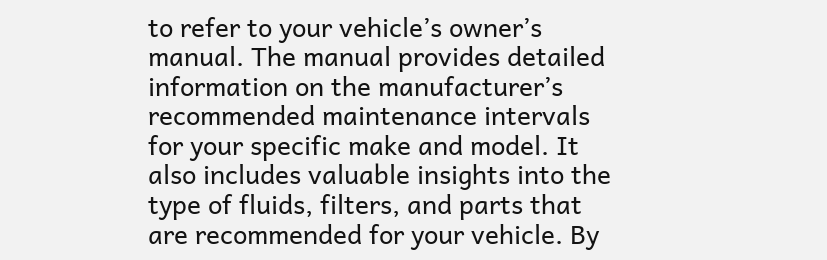to refer to your vehicle’s owner’s manual. The manual provides detailed information on the manufacturer’s recommended maintenance intervals for your specific make and model. It also includes valuable insights into the type of fluids, filters, and parts that are recommended for your vehicle. By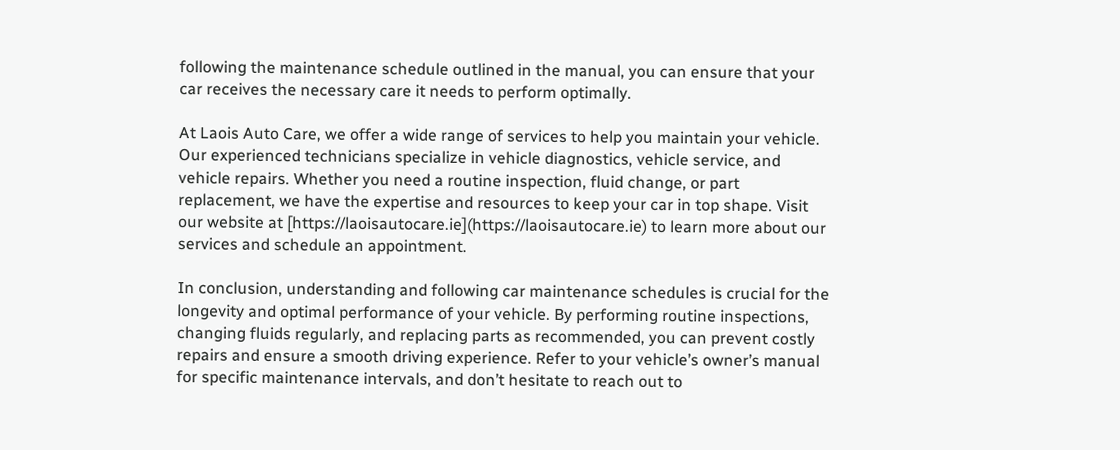following the maintenance schedule outlined in the manual, you can ensure that your car receives the necessary care it needs to perform optimally.

At Laois Auto Care, we offer a wide range of services to help you maintain your vehicle. Our experienced technicians specialize in vehicle diagnostics, vehicle service, and vehicle repairs. Whether you need a routine inspection, fluid change, or part replacement, we have the expertise and resources to keep your car in top shape. Visit our website at [https://laoisautocare.ie](https://laoisautocare.ie) to learn more about our services and schedule an appointment.

In conclusion, understanding and following car maintenance schedules is crucial for the longevity and optimal performance of your vehicle. By performing routine inspections, changing fluids regularly, and replacing parts as recommended, you can prevent costly repairs and ensure a smooth driving experience. Refer to your vehicle’s owner’s manual for specific maintenance intervals, and don’t hesitate to reach out to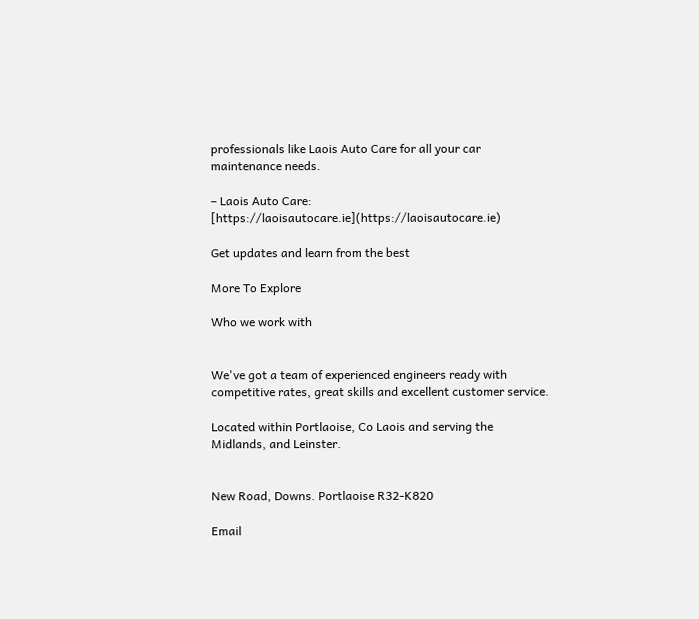professionals like Laois Auto Care for all your car maintenance needs.

– Laois Auto Care: [https://laoisautocare.ie](https://laoisautocare.ie)

Get updates and learn from the best

More To Explore

Who we work with


We've got a team of experienced engineers ready with competitive rates, great skills and excellent customer service.

Located within Portlaoise, Co Laois and serving the Midlands, and Leinster.


New Road, Downs. Portlaoise R32-K820

Email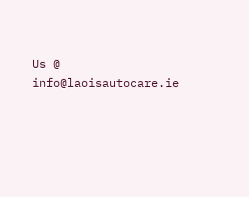Us @ info@laoisautocare.ie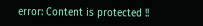error: Content is protected !!